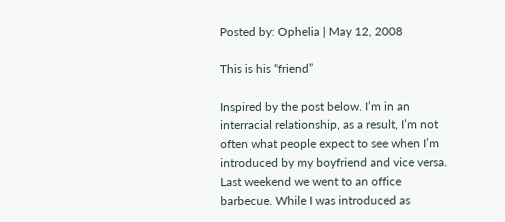Posted by: Ophelia | May 12, 2008

This is his “friend”

Inspired by the post below. I’m in an interracial relationship, as a result, I’m not often what people expect to see when I’m introduced by my boyfriend and vice versa. Last weekend we went to an office barbecue. While I was introduced as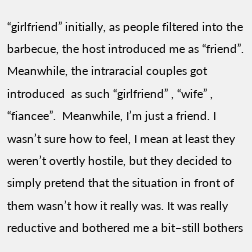“girlfriend” initially, as people filtered into the barbecue, the host introduced me as “friend”.  Meanwhile, the intraracial couples got introduced  as such “girlfriend” , “wife” , “fiancee”.  Meanwhile, I’m just a friend. I wasn’t sure how to feel, I mean at least they weren’t overtly hostile, but they decided to simply pretend that the situation in front of them wasn’t how it really was. It was really reductive and bothered me a bit–still bothers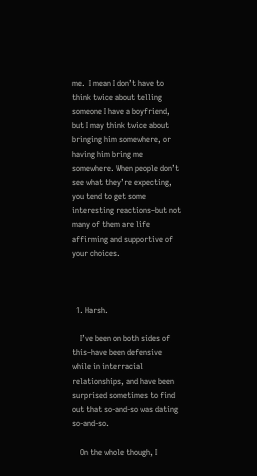me.  I mean I don’t have to think twice about telling someone I have a boyfriend, but I may think twice about bringing him somewhere, or having him bring me somewhere. When people don’t see what they’re expecting, you tend to get some interesting reactions–but not many of them are life affirming and supportive of your choices.



  1. Harsh.

    I’ve been on both sides of this–have been defensive while in interracial relationships, and have been surprised sometimes to find out that so-and-so was dating so-and-so.

    On the whole though, I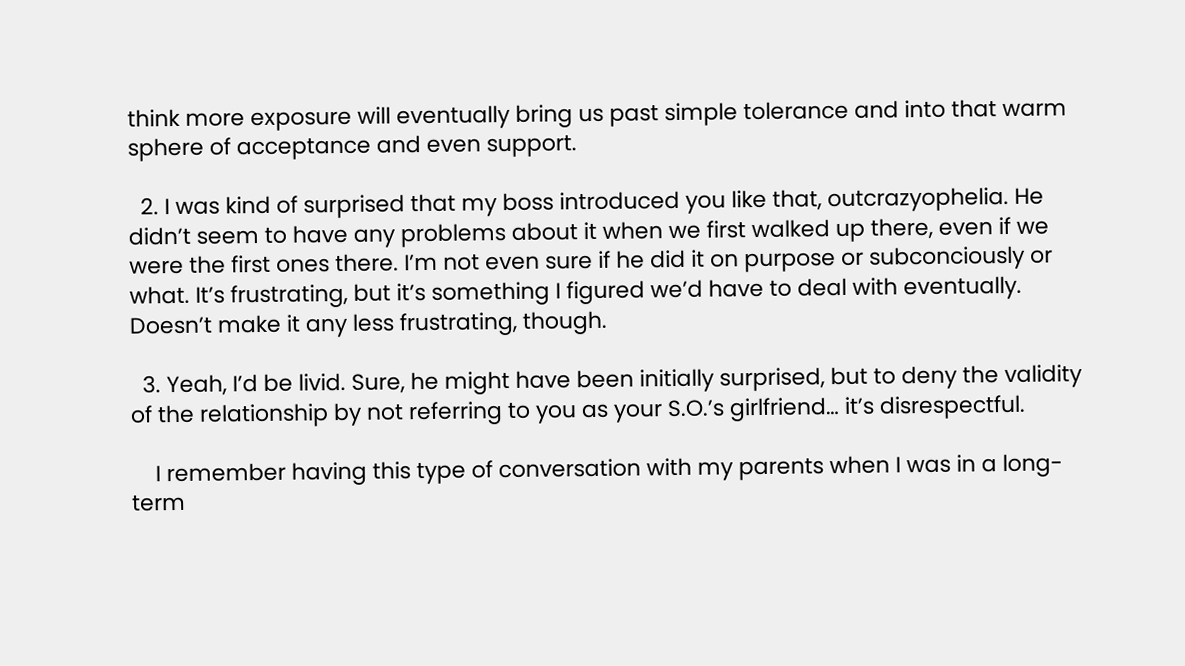think more exposure will eventually bring us past simple tolerance and into that warm sphere of acceptance and even support.

  2. I was kind of surprised that my boss introduced you like that, outcrazyophelia. He didn’t seem to have any problems about it when we first walked up there, even if we were the first ones there. I’m not even sure if he did it on purpose or subconciously or what. It’s frustrating, but it’s something I figured we’d have to deal with eventually. Doesn’t make it any less frustrating, though.

  3. Yeah, I’d be livid. Sure, he might have been initially surprised, but to deny the validity of the relationship by not referring to you as your S.O.’s girlfriend… it’s disrespectful.

    I remember having this type of conversation with my parents when I was in a long-term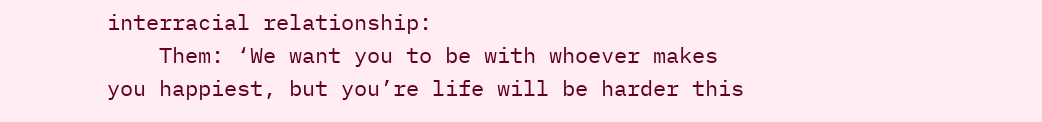interracial relationship:
    Them: ‘We want you to be with whoever makes you happiest, but you’re life will be harder this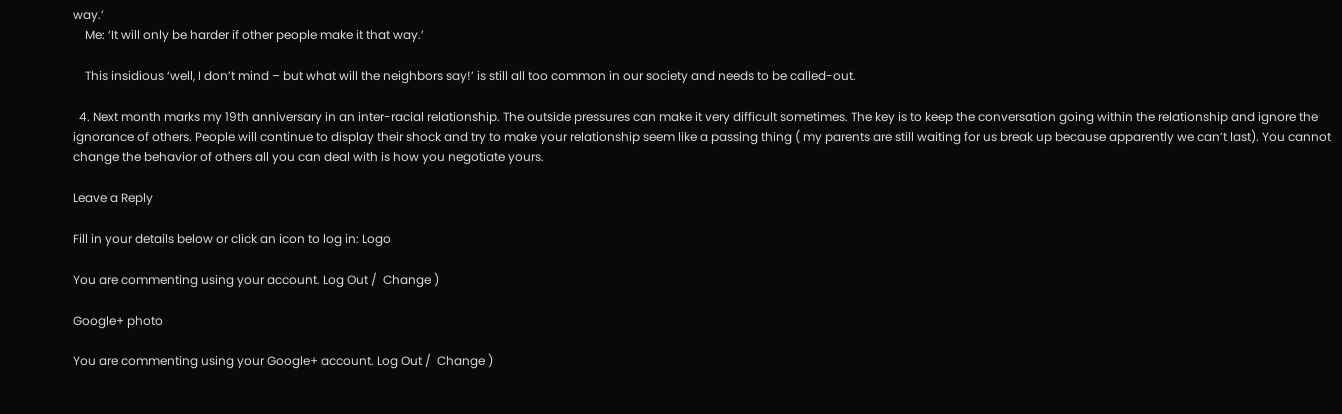way.’
    Me: ‘It will only be harder if other people make it that way.’

    This insidious ‘well, I don’t mind – but what will the neighbors say!’ is still all too common in our society and needs to be called-out.

  4. Next month marks my 19th anniversary in an inter-racial relationship. The outside pressures can make it very difficult sometimes. The key is to keep the conversation going within the relationship and ignore the ignorance of others. People will continue to display their shock and try to make your relationship seem like a passing thing ( my parents are still waiting for us break up because apparently we can’t last). You cannot change the behavior of others all you can deal with is how you negotiate yours.

Leave a Reply

Fill in your details below or click an icon to log in: Logo

You are commenting using your account. Log Out /  Change )

Google+ photo

You are commenting using your Google+ account. Log Out /  Change )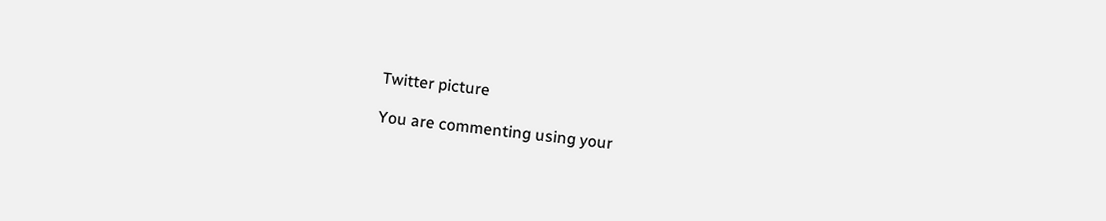Twitter picture

You are commenting using your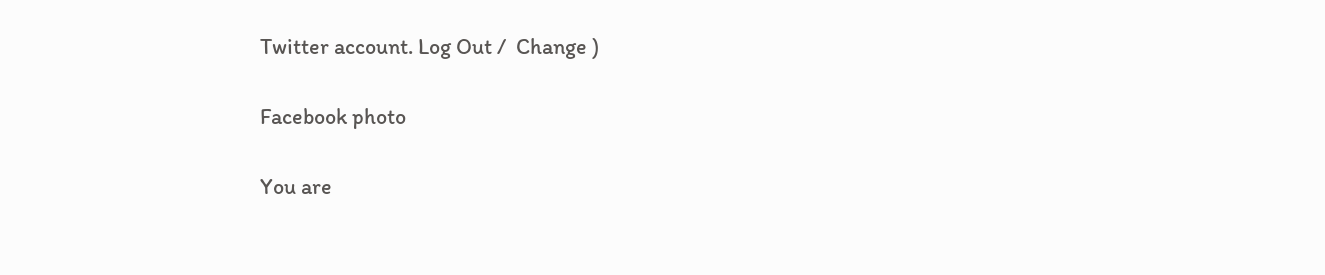Twitter account. Log Out /  Change )

Facebook photo

You are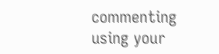commenting using your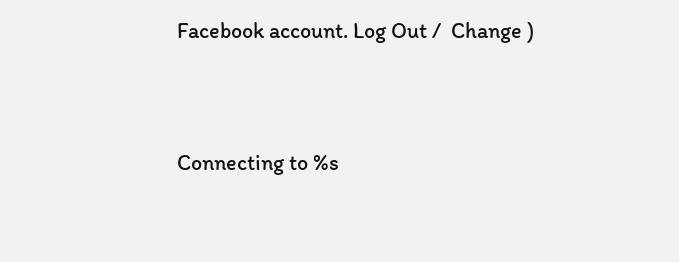Facebook account. Log Out /  Change )


Connecting to %s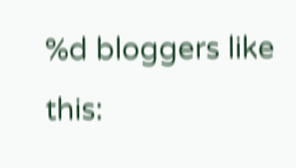%d bloggers like this: